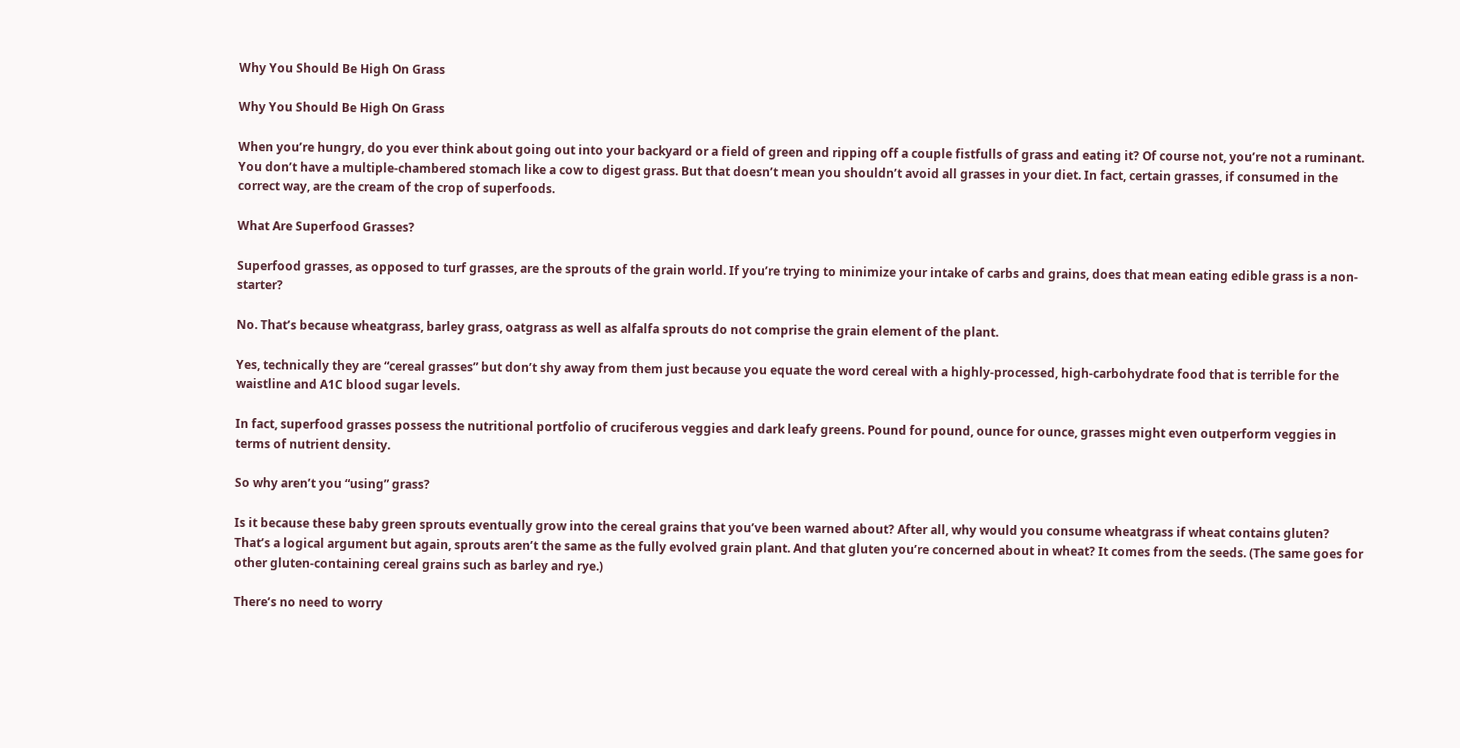Why You Should Be High On Grass

Why You Should Be High On Grass

When you’re hungry, do you ever think about going out into your backyard or a field of green and ripping off a couple fistfulls of grass and eating it? Of course not, you’re not a ruminant. You don’t have a multiple-chambered stomach like a cow to digest grass. But that doesn’t mean you shouldn’t avoid all grasses in your diet. In fact, certain grasses, if consumed in the correct way, are the cream of the crop of superfoods.

What Are Superfood Grasses?

Superfood grasses, as opposed to turf grasses, are the sprouts of the grain world. If you’re trying to minimize your intake of carbs and grains, does that mean eating edible grass is a non-starter?

No. That’s because wheatgrass, barley grass, oatgrass as well as alfalfa sprouts do not comprise the grain element of the plant.

Yes, technically they are “cereal grasses” but don’t shy away from them just because you equate the word cereal with a highly-processed, high-carbohydrate food that is terrible for the waistline and A1C blood sugar levels.

In fact, superfood grasses possess the nutritional portfolio of cruciferous veggies and dark leafy greens. Pound for pound, ounce for ounce, grasses might even outperform veggies in terms of nutrient density.

So why aren’t you “using” grass?

Is it because these baby green sprouts eventually grow into the cereal grains that you’ve been warned about? After all, why would you consume wheatgrass if wheat contains gluten? That’s a logical argument but again, sprouts aren’t the same as the fully evolved grain plant. And that gluten you’re concerned about in wheat? It comes from the seeds. (The same goes for other gluten-containing cereal grains such as barley and rye.)

There’s no need to worry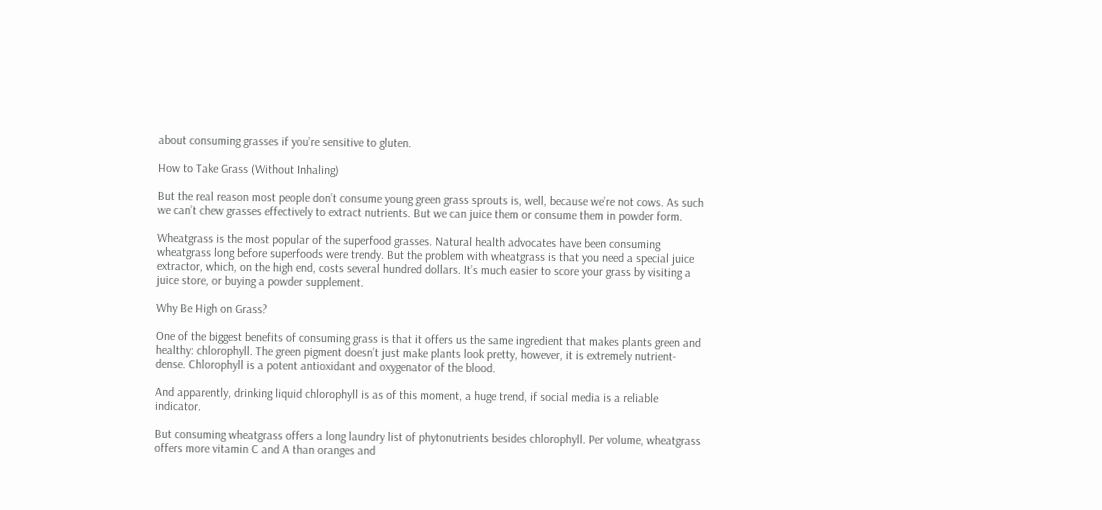about consuming grasses if you’re sensitive to gluten.

How to Take Grass (Without Inhaling)

But the real reason most people don’t consume young green grass sprouts is, well, because we’re not cows. As such we can’t chew grasses effectively to extract nutrients. But we can juice them or consume them in powder form.

Wheatgrass is the most popular of the superfood grasses. Natural health advocates have been consuming wheatgrass long before superfoods were trendy. But the problem with wheatgrass is that you need a special juice extractor, which, on the high end, costs several hundred dollars. It’s much easier to score your grass by visiting a juice store, or buying a powder supplement.

Why Be High on Grass?

One of the biggest benefits of consuming grass is that it offers us the same ingredient that makes plants green and healthy: chlorophyll. The green pigment doesn’t just make plants look pretty, however, it is extremely nutrient-dense. Chlorophyll is a potent antioxidant and oxygenator of the blood.

And apparently, drinking liquid chlorophyll is as of this moment, a huge trend, if social media is a reliable indicator.

But consuming wheatgrass offers a long laundry list of phytonutrients besides chlorophyll. Per volume, wheatgrass offers more vitamin C and A than oranges and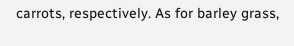carrots, respectively. As for barley grass,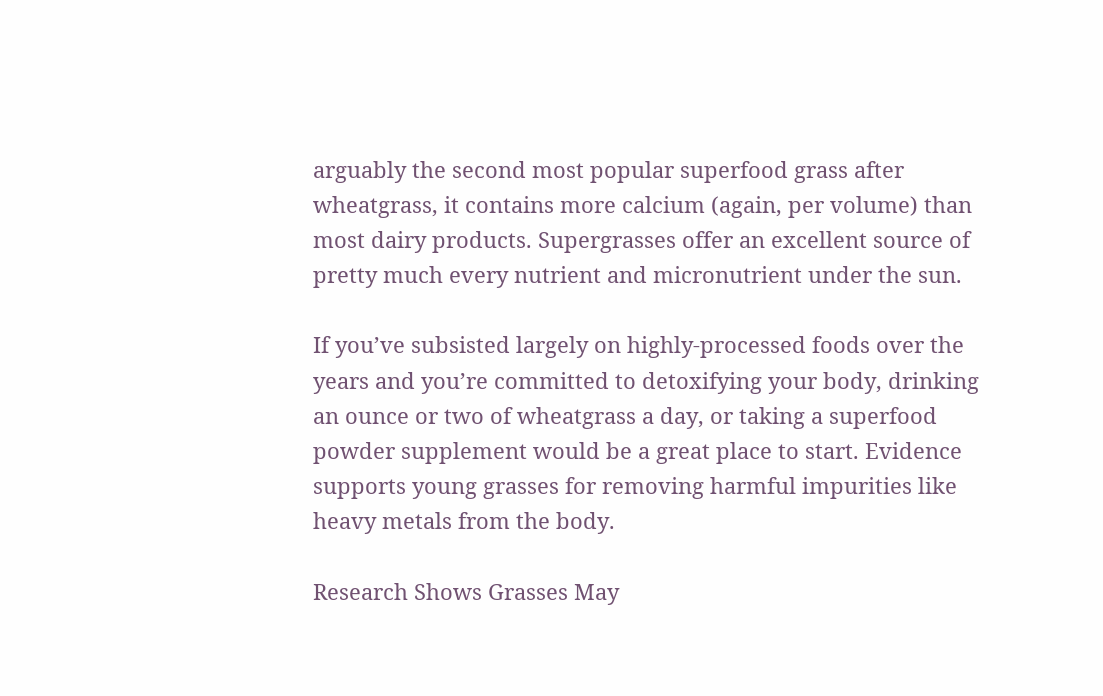arguably the second most popular superfood grass after wheatgrass, it contains more calcium (again, per volume) than most dairy products. Supergrasses offer an excellent source of pretty much every nutrient and micronutrient under the sun.

If you’ve subsisted largely on highly-processed foods over the years and you’re committed to detoxifying your body, drinking an ounce or two of wheatgrass a day, or taking a superfood powder supplement would be a great place to start. Evidence supports young grasses for removing harmful impurities like heavy metals from the body.

Research Shows Grasses May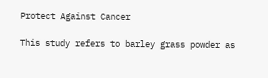Protect Against Cancer

This study refers to barley grass powder as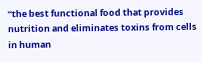“the best functional food that provides nutrition and eliminates toxins from cells in human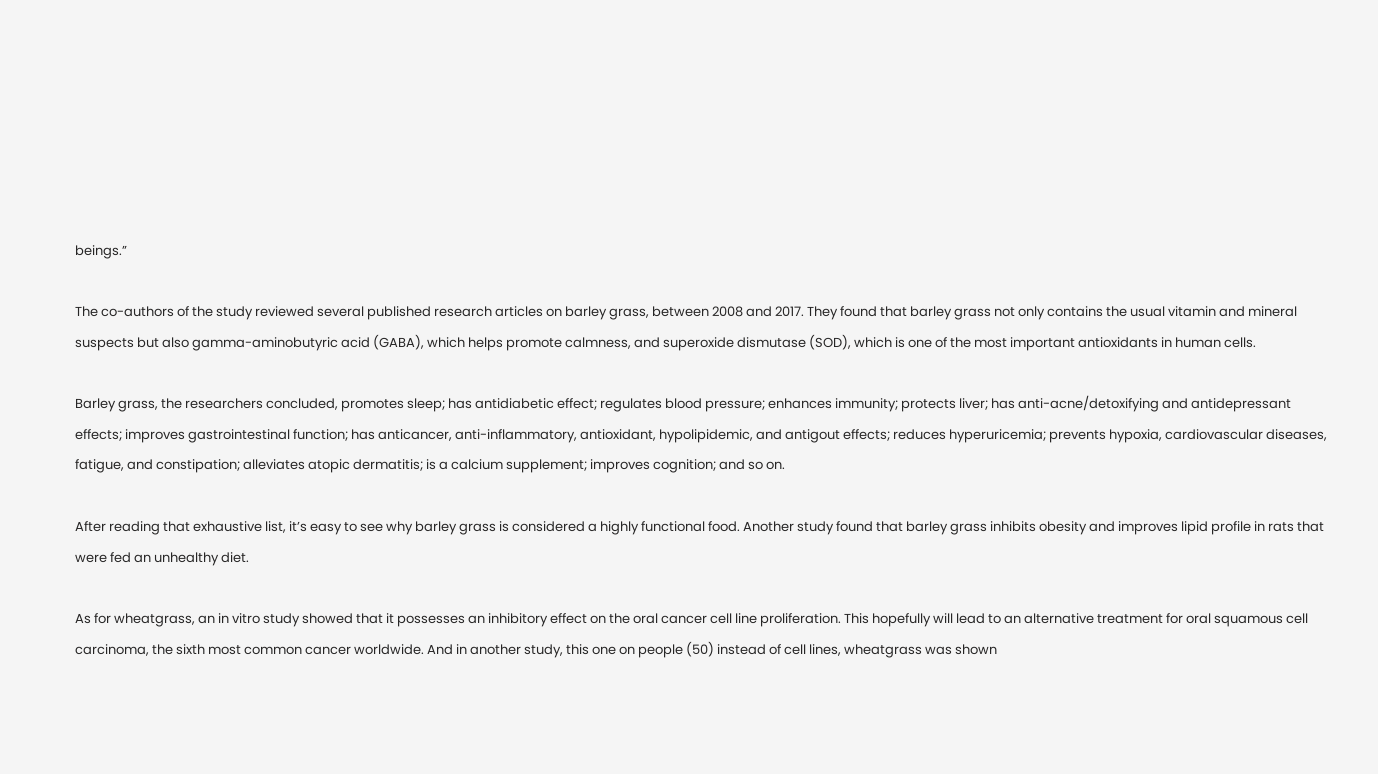beings.”

The co-authors of the study reviewed several published research articles on barley grass, between 2008 and 2017. They found that barley grass not only contains the usual vitamin and mineral suspects but also gamma-aminobutyric acid (GABA), which helps promote calmness, and superoxide dismutase (SOD), which is one of the most important antioxidants in human cells.

Barley grass, the researchers concluded, promotes sleep; has antidiabetic effect; regulates blood pressure; enhances immunity; protects liver; has anti-acne/detoxifying and antidepressant effects; improves gastrointestinal function; has anticancer, anti-inflammatory, antioxidant, hypolipidemic, and antigout effects; reduces hyperuricemia; prevents hypoxia, cardiovascular diseases, fatigue, and constipation; alleviates atopic dermatitis; is a calcium supplement; improves cognition; and so on.

After reading that exhaustive list, it’s easy to see why barley grass is considered a highly functional food. Another study found that barley grass inhibits obesity and improves lipid profile in rats that were fed an unhealthy diet.

As for wheatgrass, an in vitro study showed that it possesses an inhibitory effect on the oral cancer cell line proliferation. This hopefully will lead to an alternative treatment for oral squamous cell carcinoma, the sixth most common cancer worldwide. And in another study, this one on people (50) instead of cell lines, wheatgrass was shown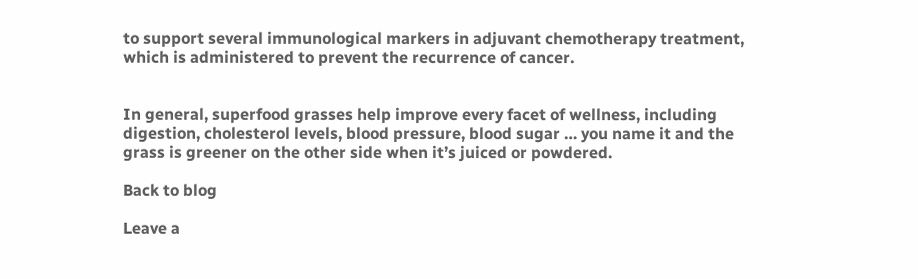to support several immunological markers in adjuvant chemotherapy treatment, which is administered to prevent the recurrence of cancer.


In general, superfood grasses help improve every facet of wellness, including digestion, cholesterol levels, blood pressure, blood sugar … you name it and the grass is greener on the other side when it’s juiced or powdered.

Back to blog

Leave a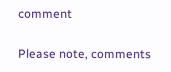comment

Please note, comments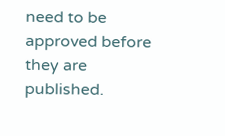need to be approved before they are published.